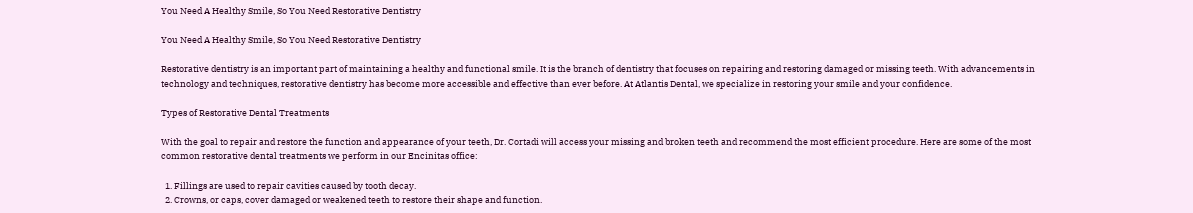You Need A Healthy Smile, So You Need Restorative Dentistry

You Need A Healthy Smile, So You Need Restorative Dentistry

Restorative dentistry is an important part of maintaining a healthy and functional smile. It is the branch of dentistry that focuses on repairing and restoring damaged or missing teeth. With advancements in technology and techniques, restorative dentistry has become more accessible and effective than ever before. At Atlantis Dental, we specialize in restoring your smile and your confidence.

Types of Restorative Dental Treatments

With the goal to repair and restore the function and appearance of your teeth, Dr. Cortadi will access your missing and broken teeth and recommend the most efficient procedure. Here are some of the most common restorative dental treatments we perform in our Encinitas office:

  1. Fillings are used to repair cavities caused by tooth decay.
  2. Crowns, or caps, cover damaged or weakened teeth to restore their shape and function.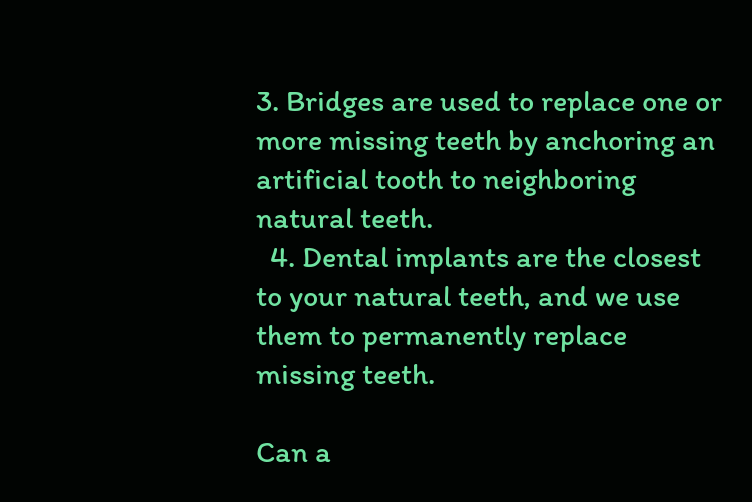3. Bridges are used to replace one or more missing teeth by anchoring an artificial tooth to neighboring natural teeth.
  4. Dental implants are the closest to your natural teeth, and we use them to permanently replace missing teeth.

Can a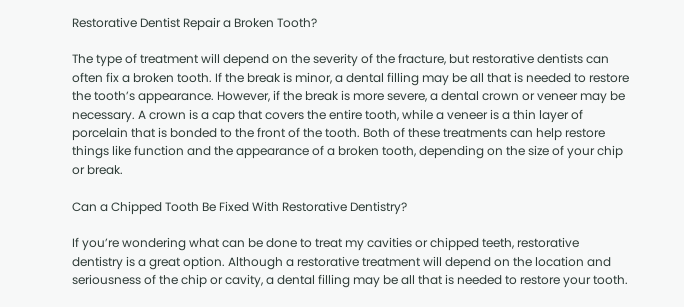Restorative Dentist Repair a Broken Tooth?

The type of treatment will depend on the severity of the fracture, but restorative dentists can often fix a broken tooth. If the break is minor, a dental filling may be all that is needed to restore the tooth’s appearance. However, if the break is more severe, a dental crown or veneer may be necessary. A crown is a cap that covers the entire tooth, while a veneer is a thin layer of porcelain that is bonded to the front of the tooth. Both of these treatments can help restore things like function and the appearance of a broken tooth, depending on the size of your chip or break.

Can a Chipped Tooth Be Fixed With Restorative Dentistry?

If you’re wondering what can be done to treat my cavities or chipped teeth, restorative dentistry is a great option. Although a restorative treatment will depend on the location and seriousness of the chip or cavity, a dental filling may be all that is needed to restore your tooth.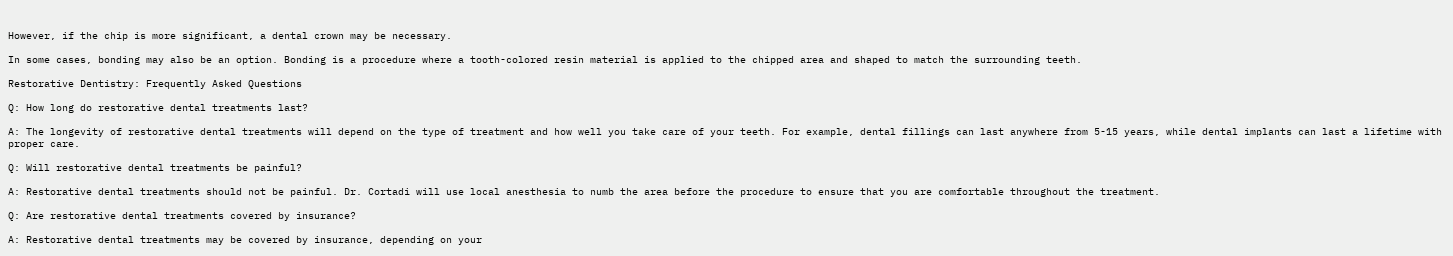However, if the chip is more significant, a dental crown may be necessary.

In some cases, bonding may also be an option. Bonding is a procedure where a tooth-colored resin material is applied to the chipped area and shaped to match the surrounding teeth.

Restorative Dentistry: Frequently Asked Questions

Q: How long do restorative dental treatments last?

A: The longevity of restorative dental treatments will depend on the type of treatment and how well you take care of your teeth. For example, dental fillings can last anywhere from 5-15 years, while dental implants can last a lifetime with proper care.

Q: Will restorative dental treatments be painful?

A: Restorative dental treatments should not be painful. Dr. Cortadi will use local anesthesia to numb the area before the procedure to ensure that you are comfortable throughout the treatment.

Q: Are restorative dental treatments covered by insurance?

A: Restorative dental treatments may be covered by insurance, depending on your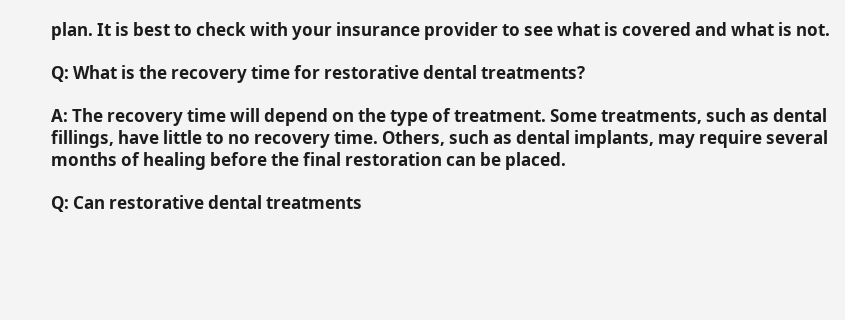plan. It is best to check with your insurance provider to see what is covered and what is not.

Q: What is the recovery time for restorative dental treatments?

A: The recovery time will depend on the type of treatment. Some treatments, such as dental fillings, have little to no recovery time. Others, such as dental implants, may require several months of healing before the final restoration can be placed.

Q: Can restorative dental treatments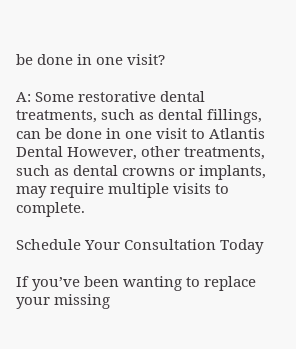be done in one visit?

A: Some restorative dental treatments, such as dental fillings, can be done in one visit to Atlantis Dental However, other treatments, such as dental crowns or implants, may require multiple visits to complete.

Schedule Your Consultation Today

If you’ve been wanting to replace your missing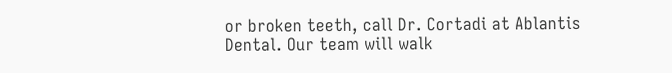or broken teeth, call Dr. Cortadi at Ablantis Dental. Our team will walk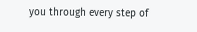you through every step of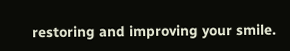restoring and improving your smile.